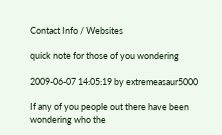Contact Info / Websites

quick note for those of you wondering

2009-06-07 14:05:19 by extremeasaur5000

If any of you people out there have been wondering who the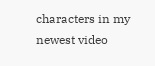characters in my newest video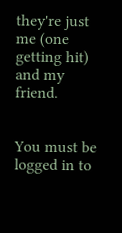they're just me (one getting hit) and my friend.


You must be logged in to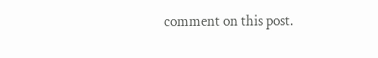comment on this post.